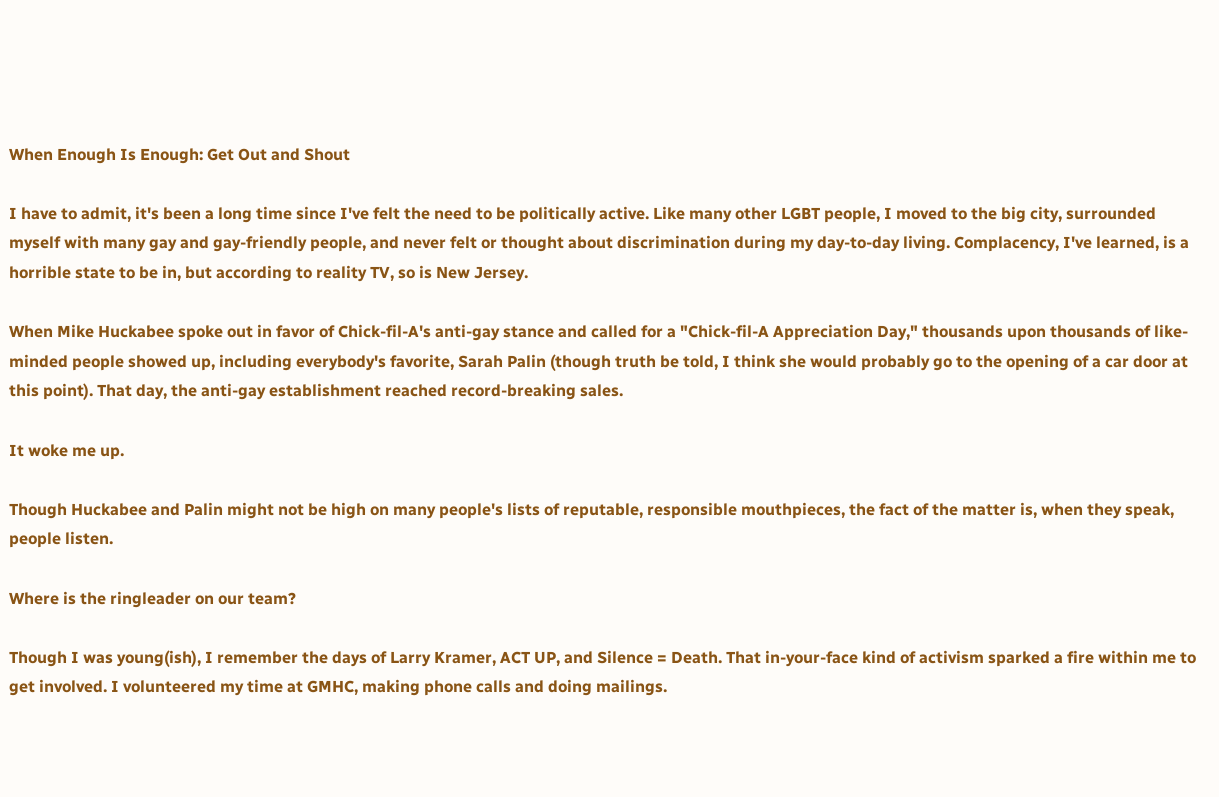When Enough Is Enough: Get Out and Shout

I have to admit, it's been a long time since I've felt the need to be politically active. Like many other LGBT people, I moved to the big city, surrounded myself with many gay and gay-friendly people, and never felt or thought about discrimination during my day-to-day living. Complacency, I've learned, is a horrible state to be in, but according to reality TV, so is New Jersey.

When Mike Huckabee spoke out in favor of Chick-fil-A's anti-gay stance and called for a "Chick-fil-A Appreciation Day," thousands upon thousands of like-minded people showed up, including everybody's favorite, Sarah Palin (though truth be told, I think she would probably go to the opening of a car door at this point). That day, the anti-gay establishment reached record-breaking sales.

It woke me up.

Though Huckabee and Palin might not be high on many people's lists of reputable, responsible mouthpieces, the fact of the matter is, when they speak, people listen.

Where is the ringleader on our team?

Though I was young(ish), I remember the days of Larry Kramer, ACT UP, and Silence = Death. That in-your-face kind of activism sparked a fire within me to get involved. I volunteered my time at GMHC, making phone calls and doing mailings.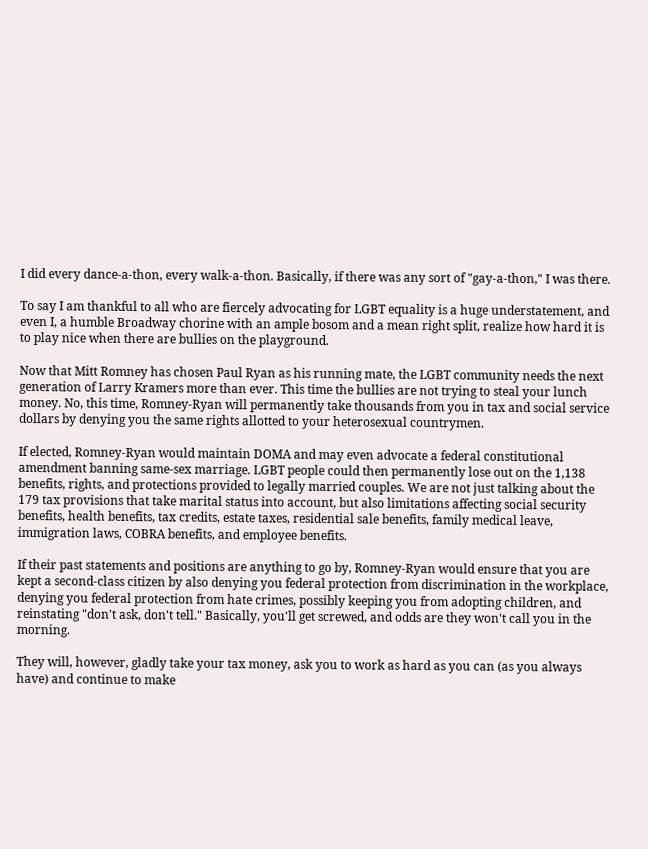I did every dance-a-thon, every walk-a-thon. Basically, if there was any sort of "gay-a-thon," I was there.

To say I am thankful to all who are fiercely advocating for LGBT equality is a huge understatement, and even I, a humble Broadway chorine with an ample bosom and a mean right split, realize how hard it is to play nice when there are bullies on the playground.

Now that Mitt Romney has chosen Paul Ryan as his running mate, the LGBT community needs the next generation of Larry Kramers more than ever. This time the bullies are not trying to steal your lunch money. No, this time, Romney-Ryan will permanently take thousands from you in tax and social service dollars by denying you the same rights allotted to your heterosexual countrymen.

If elected, Romney-Ryan would maintain DOMA and may even advocate a federal constitutional amendment banning same-sex marriage. LGBT people could then permanently lose out on the 1,138 benefits, rights, and protections provided to legally married couples. We are not just talking about the 179 tax provisions that take marital status into account, but also limitations affecting social security benefits, health benefits, tax credits, estate taxes, residential sale benefits, family medical leave, immigration laws, COBRA benefits, and employee benefits.

If their past statements and positions are anything to go by, Romney-Ryan would ensure that you are kept a second-class citizen by also denying you federal protection from discrimination in the workplace, denying you federal protection from hate crimes, possibly keeping you from adopting children, and reinstating "don't ask, don't tell." Basically, you'll get screwed, and odds are they won't call you in the morning.

They will, however, gladly take your tax money, ask you to work as hard as you can (as you always have) and continue to make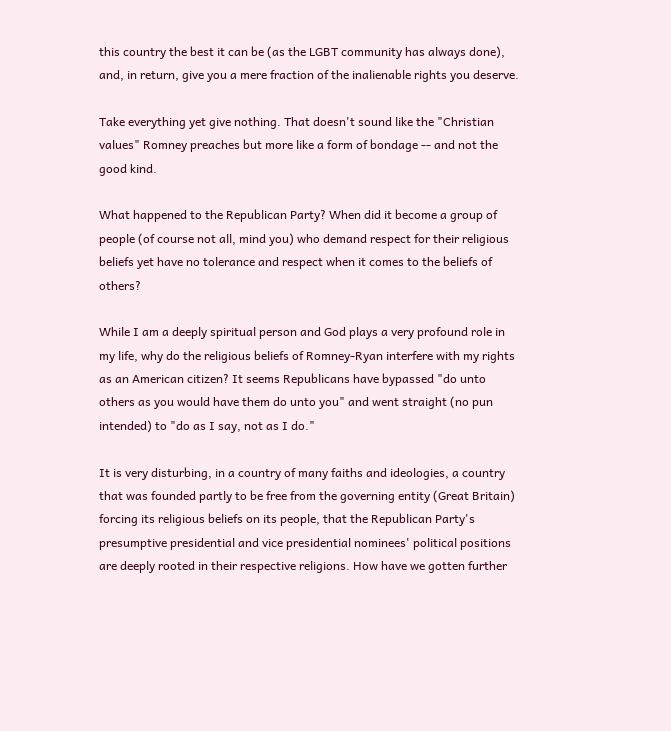this country the best it can be (as the LGBT community has always done), and, in return, give you a mere fraction of the inalienable rights you deserve.

Take everything yet give nothing. That doesn't sound like the "Christian values" Romney preaches but more like a form of bondage -- and not the good kind.

What happened to the Republican Party? When did it become a group of people (of course not all, mind you) who demand respect for their religious beliefs yet have no tolerance and respect when it comes to the beliefs of others?

While I am a deeply spiritual person and God plays a very profound role in my life, why do the religious beliefs of Romney-Ryan interfere with my rights as an American citizen? It seems Republicans have bypassed "do unto others as you would have them do unto you" and went straight (no pun intended) to "do as I say, not as I do."

It is very disturbing, in a country of many faiths and ideologies, a country that was founded partly to be free from the governing entity (Great Britain) forcing its religious beliefs on its people, that the Republican Party's presumptive presidential and vice presidential nominees' political positions are deeply rooted in their respective religions. How have we gotten further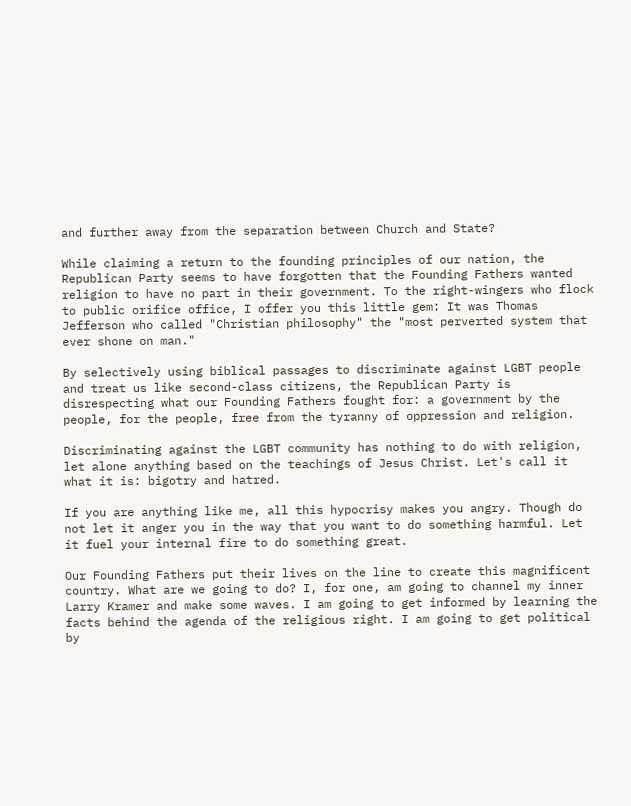and further away from the separation between Church and State?

While claiming a return to the founding principles of our nation, the Republican Party seems to have forgotten that the Founding Fathers wanted religion to have no part in their government. To the right-wingers who flock to public orifice office, I offer you this little gem: It was Thomas Jefferson who called "Christian philosophy" the "most perverted system that ever shone on man."

By selectively using biblical passages to discriminate against LGBT people and treat us like second-class citizens, the Republican Party is disrespecting what our Founding Fathers fought for: a government by the people, for the people, free from the tyranny of oppression and religion.

Discriminating against the LGBT community has nothing to do with religion, let alone anything based on the teachings of Jesus Christ. Let's call it what it is: bigotry and hatred.

If you are anything like me, all this hypocrisy makes you angry. Though do not let it anger you in the way that you want to do something harmful. Let it fuel your internal fire to do something great.

Our Founding Fathers put their lives on the line to create this magnificent country. What are we going to do? I, for one, am going to channel my inner Larry Kramer and make some waves. I am going to get informed by learning the facts behind the agenda of the religious right. I am going to get political by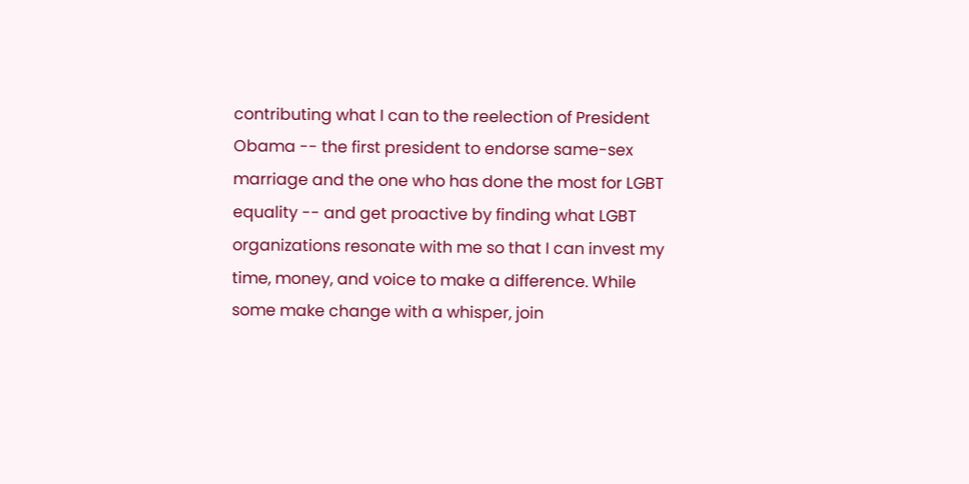contributing what I can to the reelection of President Obama -- the first president to endorse same-sex marriage and the one who has done the most for LGBT equality -- and get proactive by finding what LGBT organizations resonate with me so that I can invest my time, money, and voice to make a difference. While some make change with a whisper, join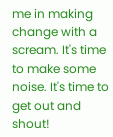me in making change with a scream. It's time to make some noise. It's time to get out and shout!